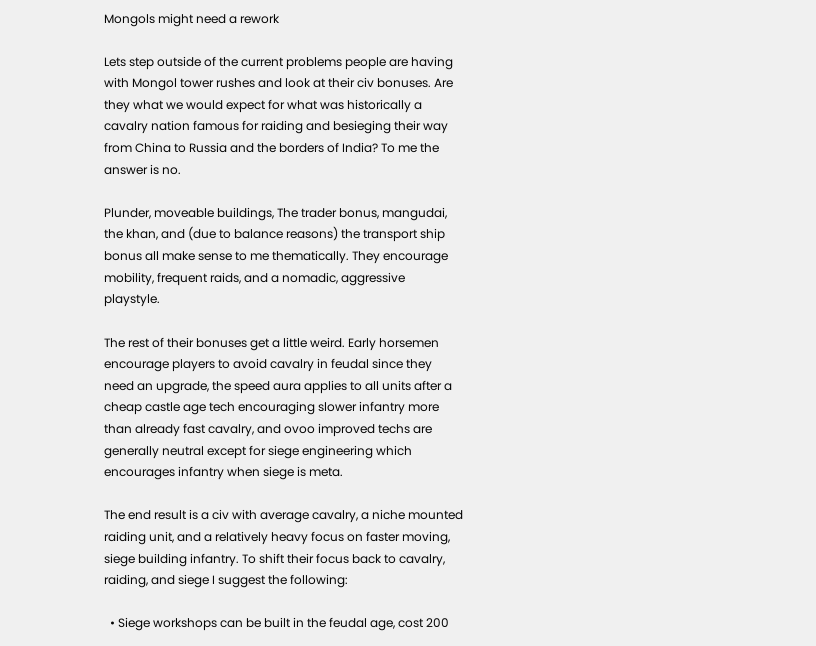Mongols might need a rework

Lets step outside of the current problems people are having with Mongol tower rushes and look at their civ bonuses. Are they what we would expect for what was historically a cavalry nation famous for raiding and besieging their way from China to Russia and the borders of India? To me the answer is no.

Plunder, moveable buildings, The trader bonus, mangudai, the khan, and (due to balance reasons) the transport ship bonus all make sense to me thematically. They encourage mobility, frequent raids, and a nomadic, aggressive playstyle.

The rest of their bonuses get a little weird. Early horsemen encourage players to avoid cavalry in feudal since they need an upgrade, the speed aura applies to all units after a cheap castle age tech encouraging slower infantry more than already fast cavalry, and ovoo improved techs are generally neutral except for siege engineering which encourages infantry when siege is meta.

The end result is a civ with average cavalry, a niche mounted raiding unit, and a relatively heavy focus on faster moving, siege building infantry. To shift their focus back to cavalry, raiding, and siege I suggest the following:

  • Siege workshops can be built in the feudal age, cost 200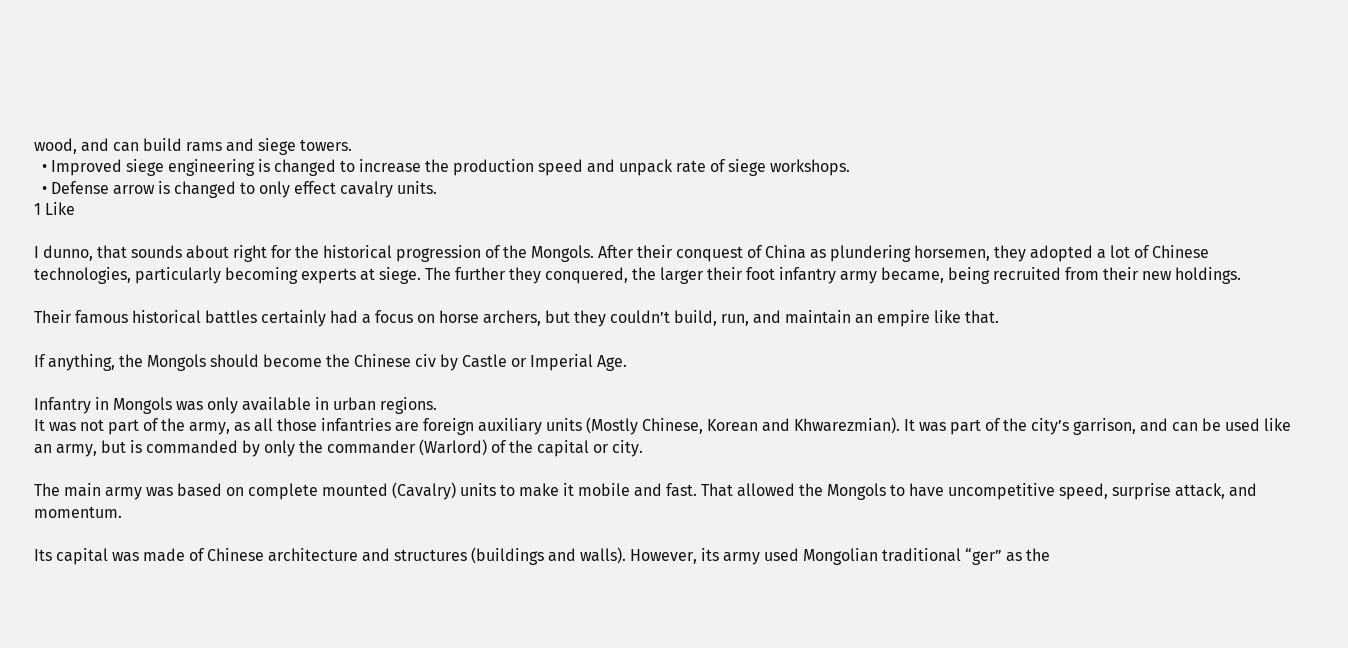wood, and can build rams and siege towers.
  • Improved siege engineering is changed to increase the production speed and unpack rate of siege workshops.
  • Defense arrow is changed to only effect cavalry units.
1 Like

I dunno, that sounds about right for the historical progression of the Mongols. After their conquest of China as plundering horsemen, they adopted a lot of Chinese technologies, particularly becoming experts at siege. The further they conquered, the larger their foot infantry army became, being recruited from their new holdings.

Their famous historical battles certainly had a focus on horse archers, but they couldn’t build, run, and maintain an empire like that.

If anything, the Mongols should become the Chinese civ by Castle or Imperial Age.

Infantry in Mongols was only available in urban regions.
It was not part of the army, as all those infantries are foreign auxiliary units (Mostly Chinese, Korean and Khwarezmian). It was part of the city’s garrison, and can be used like an army, but is commanded by only the commander (Warlord) of the capital or city.

The main army was based on complete mounted (Cavalry) units to make it mobile and fast. That allowed the Mongols to have uncompetitive speed, surprise attack, and momentum.

Its capital was made of Chinese architecture and structures (buildings and walls). However, its army used Mongolian traditional “ger” as the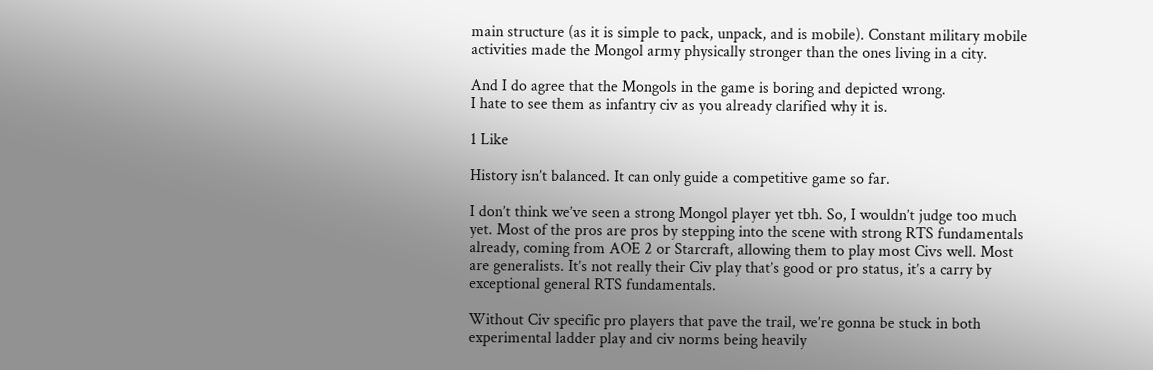main structure (as it is simple to pack, unpack, and is mobile). Constant military mobile activities made the Mongol army physically stronger than the ones living in a city.

And I do agree that the Mongols in the game is boring and depicted wrong.
I hate to see them as infantry civ as you already clarified why it is.

1 Like

History isn’t balanced. It can only guide a competitive game so far.

I don’t think we’ve seen a strong Mongol player yet tbh. So, I wouldn’t judge too much yet. Most of the pros are pros by stepping into the scene with strong RTS fundamentals already, coming from AOE 2 or Starcraft, allowing them to play most Civs well. Most are generalists. It’s not really their Civ play that’s good or pro status, it’s a carry by exceptional general RTS fundamentals.

Without Civ specific pro players that pave the trail, we’re gonna be stuck in both experimental ladder play and civ norms being heavily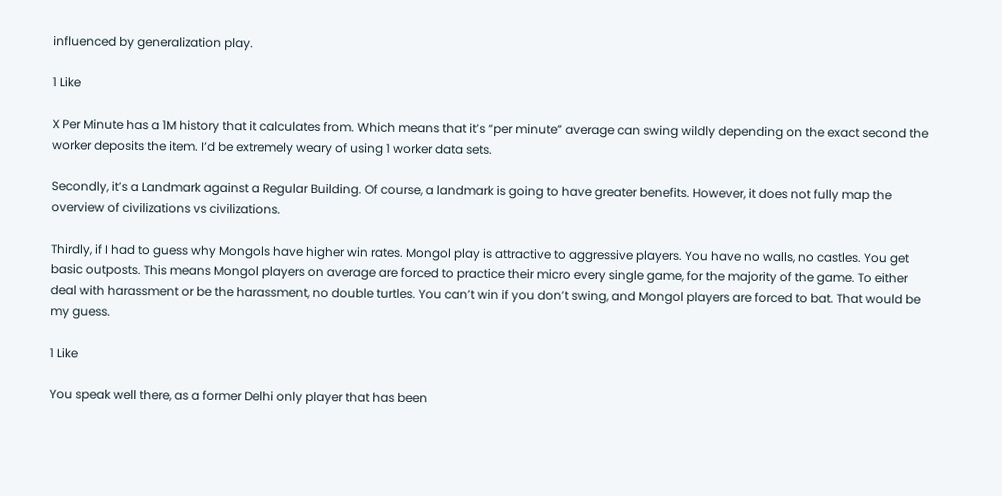influenced by generalization play.

1 Like

X Per Minute has a 1M history that it calculates from. Which means that it’s “per minute” average can swing wildly depending on the exact second the worker deposits the item. I’d be extremely weary of using 1 worker data sets.

Secondly, it’s a Landmark against a Regular Building. Of course, a landmark is going to have greater benefits. However, it does not fully map the overview of civilizations vs civilizations.

Thirdly, if I had to guess why Mongols have higher win rates. Mongol play is attractive to aggressive players. You have no walls, no castles. You get basic outposts. This means Mongol players on average are forced to practice their micro every single game, for the majority of the game. To either deal with harassment or be the harassment, no double turtles. You can’t win if you don’t swing, and Mongol players are forced to bat. That would be my guess.

1 Like

You speak well there, as a former Delhi only player that has been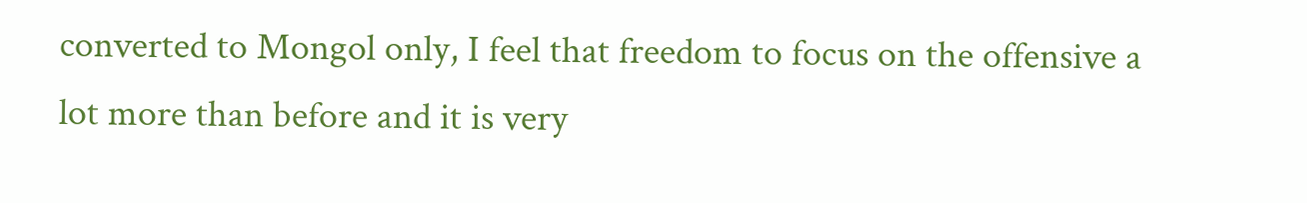converted to Mongol only, I feel that freedom to focus on the offensive a lot more than before and it is very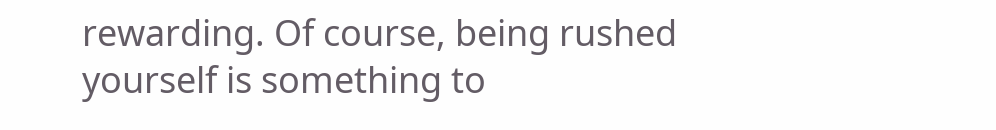rewarding. Of course, being rushed yourself is something to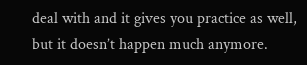deal with and it gives you practice as well, but it doesn’t happen much anymore.